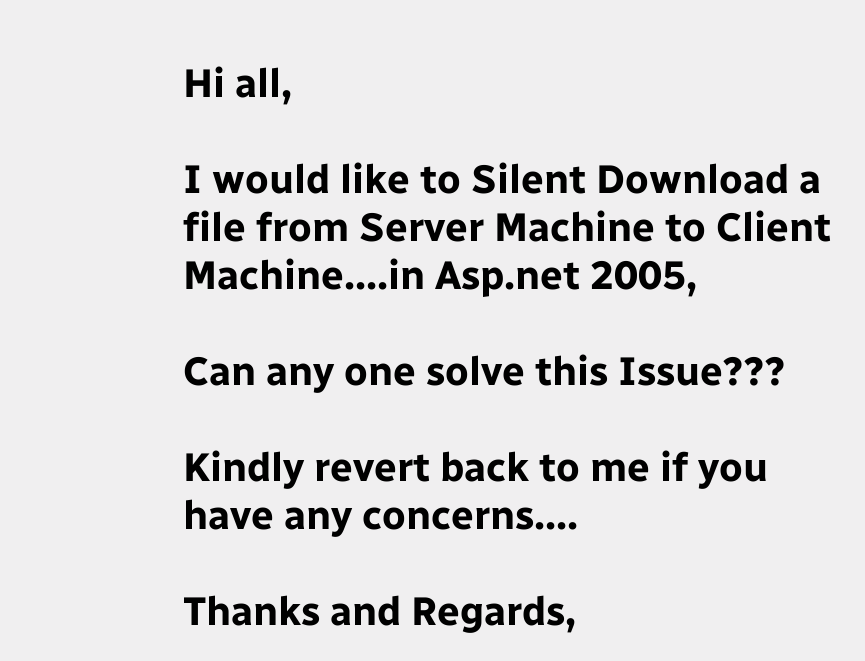Hi all,

I would like to Silent Download a file from Server Machine to Client Machine....in Asp.net 2005,

Can any one solve this Issue???

Kindly revert back to me if you have any concerns....

Thanks and Regards,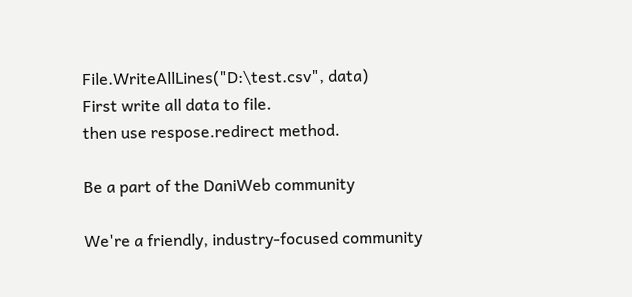File.WriteAllLines("D:\test.csv", data)
First write all data to file.
then use respose.redirect method.

Be a part of the DaniWeb community

We're a friendly, industry-focused community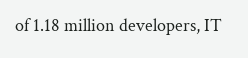of 1.18 million developers, IT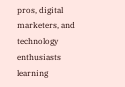pros, digital marketers, and technology enthusiasts learning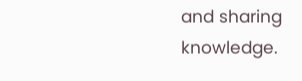and sharing knowledge.